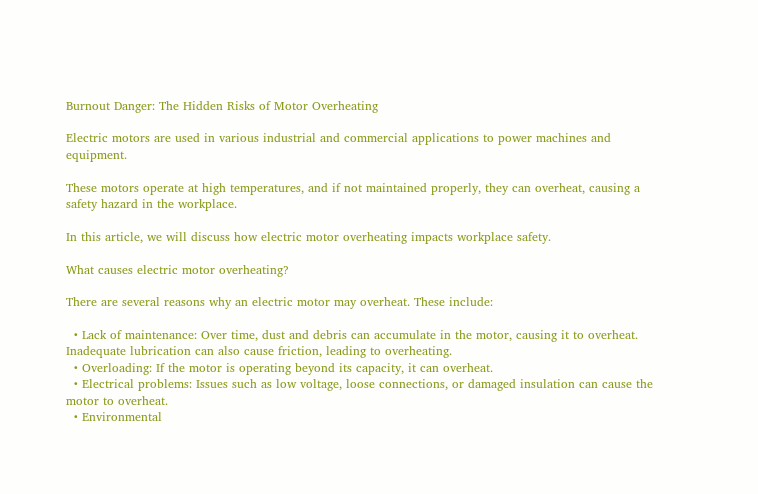Burnout Danger: The Hidden Risks of Motor Overheating

Electric motors are used in various industrial and commercial applications to power machines and equipment.

These motors operate at high temperatures, and if not maintained properly, they can overheat, causing a safety hazard in the workplace.

In this article, we will discuss how electric motor overheating impacts workplace safety.

What causes electric motor overheating?

There are several reasons why an electric motor may overheat. These include:

  • Lack of maintenance: Over time, dust and debris can accumulate in the motor, causing it to overheat. Inadequate lubrication can also cause friction, leading to overheating.
  • Overloading: If the motor is operating beyond its capacity, it can overheat.
  • Electrical problems: Issues such as low voltage, loose connections, or damaged insulation can cause the motor to overheat.
  • Environmental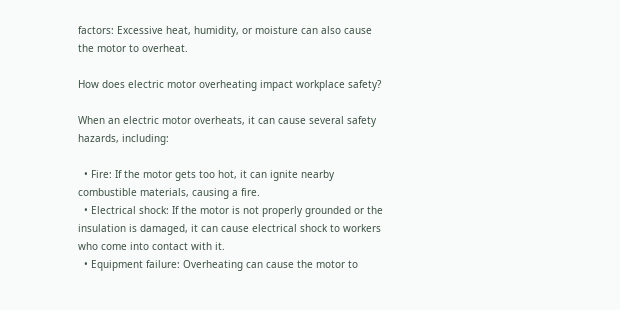factors: Excessive heat, humidity, or moisture can also cause the motor to overheat.

How does electric motor overheating impact workplace safety?

When an electric motor overheats, it can cause several safety hazards, including:

  • Fire: If the motor gets too hot, it can ignite nearby combustible materials, causing a fire.
  • Electrical shock: If the motor is not properly grounded or the insulation is damaged, it can cause electrical shock to workers who come into contact with it.
  • Equipment failure: Overheating can cause the motor to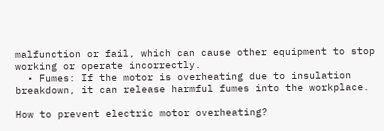malfunction or fail, which can cause other equipment to stop working or operate incorrectly.
  • Fumes: If the motor is overheating due to insulation breakdown, it can release harmful fumes into the workplace.

How to prevent electric motor overheating?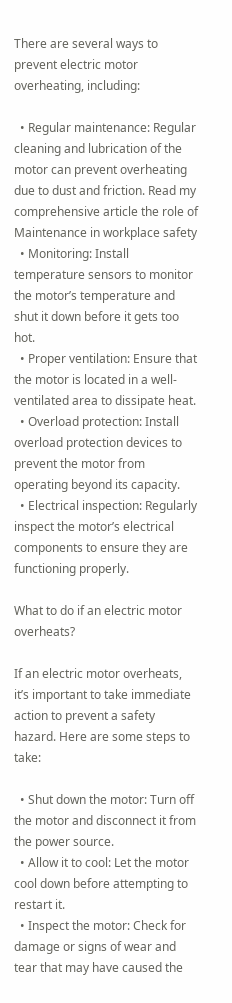There are several ways to prevent electric motor overheating, including:

  • Regular maintenance: Regular cleaning and lubrication of the motor can prevent overheating due to dust and friction. Read my comprehensive article the role of Maintenance in workplace safety
  • Monitoring: Install temperature sensors to monitor the motor’s temperature and shut it down before it gets too hot.
  • Proper ventilation: Ensure that the motor is located in a well-ventilated area to dissipate heat.
  • Overload protection: Install overload protection devices to prevent the motor from operating beyond its capacity.
  • Electrical inspection: Regularly inspect the motor’s electrical components to ensure they are functioning properly.

What to do if an electric motor overheats?

If an electric motor overheats, it’s important to take immediate action to prevent a safety hazard. Here are some steps to take:

  • Shut down the motor: Turn off the motor and disconnect it from the power source.
  • Allow it to cool: Let the motor cool down before attempting to restart it.
  • Inspect the motor: Check for damage or signs of wear and tear that may have caused the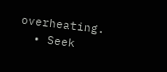overheating.
  • Seek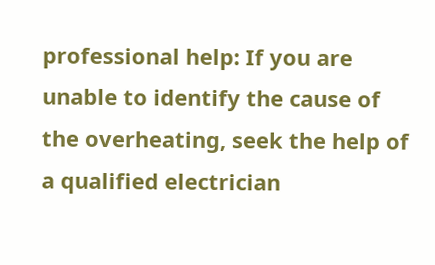professional help: If you are unable to identify the cause of the overheating, seek the help of a qualified electrician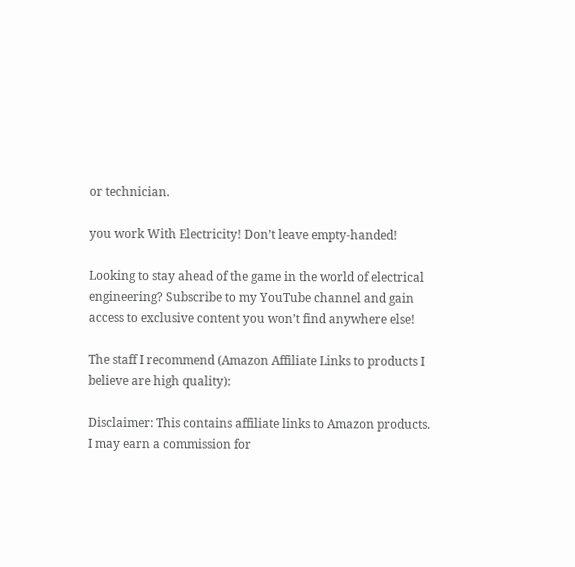or technician.

you work With Electricity! Don’t leave empty-handed!

Looking to stay ahead of the game in the world of electrical engineering? Subscribe to my YouTube channel and gain access to exclusive content you won’t find anywhere else!

The staff I recommend (Amazon Affiliate Links to products I believe are high quality):

Disclaimer: This contains affiliate links to Amazon products. I may earn a commission for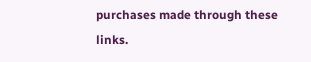purchases made through these links.